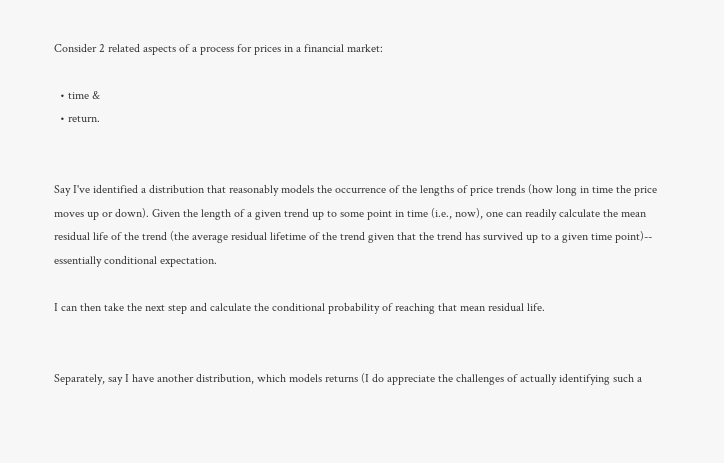Consider 2 related aspects of a process for prices in a financial market:

  • time &
  • return.


Say I've identified a distribution that reasonably models the occurrence of the lengths of price trends (how long in time the price moves up or down). Given the length of a given trend up to some point in time (i.e., now), one can readily calculate the mean residual life of the trend (the average residual lifetime of the trend given that the trend has survived up to a given time point)-- essentially conditional expectation.

I can then take the next step and calculate the conditional probability of reaching that mean residual life.


Separately, say I have another distribution, which models returns (I do appreciate the challenges of actually identifying such a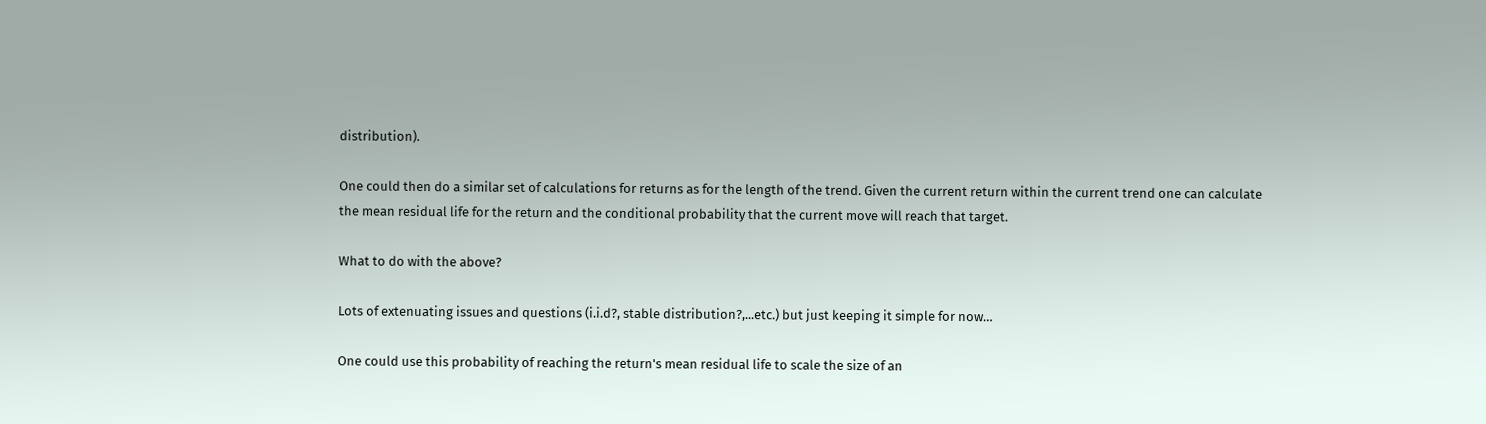distribution).

One could then do a similar set of calculations for returns as for the length of the trend. Given the current return within the current trend one can calculate the mean residual life for the return and the conditional probability that the current move will reach that target.

What to do with the above?

Lots of extenuating issues and questions (i.i.d?, stable distribution?,...etc.) but just keeping it simple for now…

One could use this probability of reaching the return's mean residual life to scale the size of an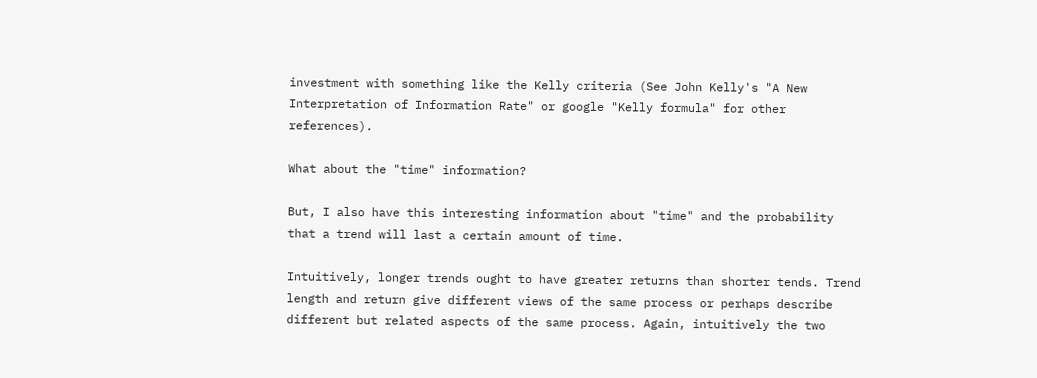investment with something like the Kelly criteria (See John Kelly's "A New Interpretation of Information Rate" or google "Kelly formula" for other references).

What about the "time" information?

But, I also have this interesting information about "time" and the probability that a trend will last a certain amount of time.

Intuitively, longer trends ought to have greater returns than shorter tends. Trend length and return give different views of the same process or perhaps describe different but related aspects of the same process. Again, intuitively the two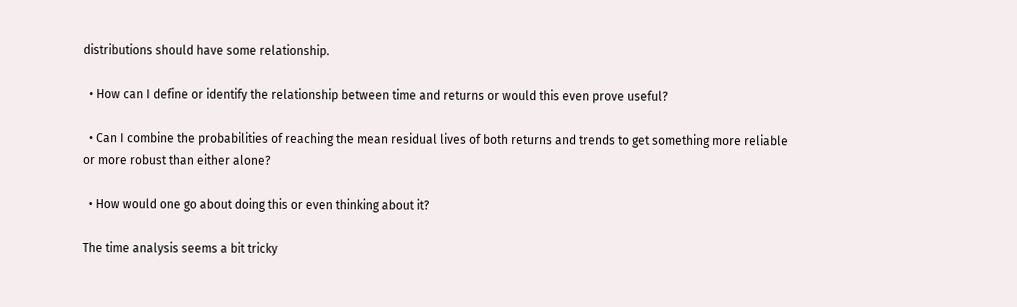distributions should have some relationship.

  • How can I define or identify the relationship between time and returns or would this even prove useful?

  • Can I combine the probabilities of reaching the mean residual lives of both returns and trends to get something more reliable or more robust than either alone?

  • How would one go about doing this or even thinking about it?

The time analysis seems a bit tricky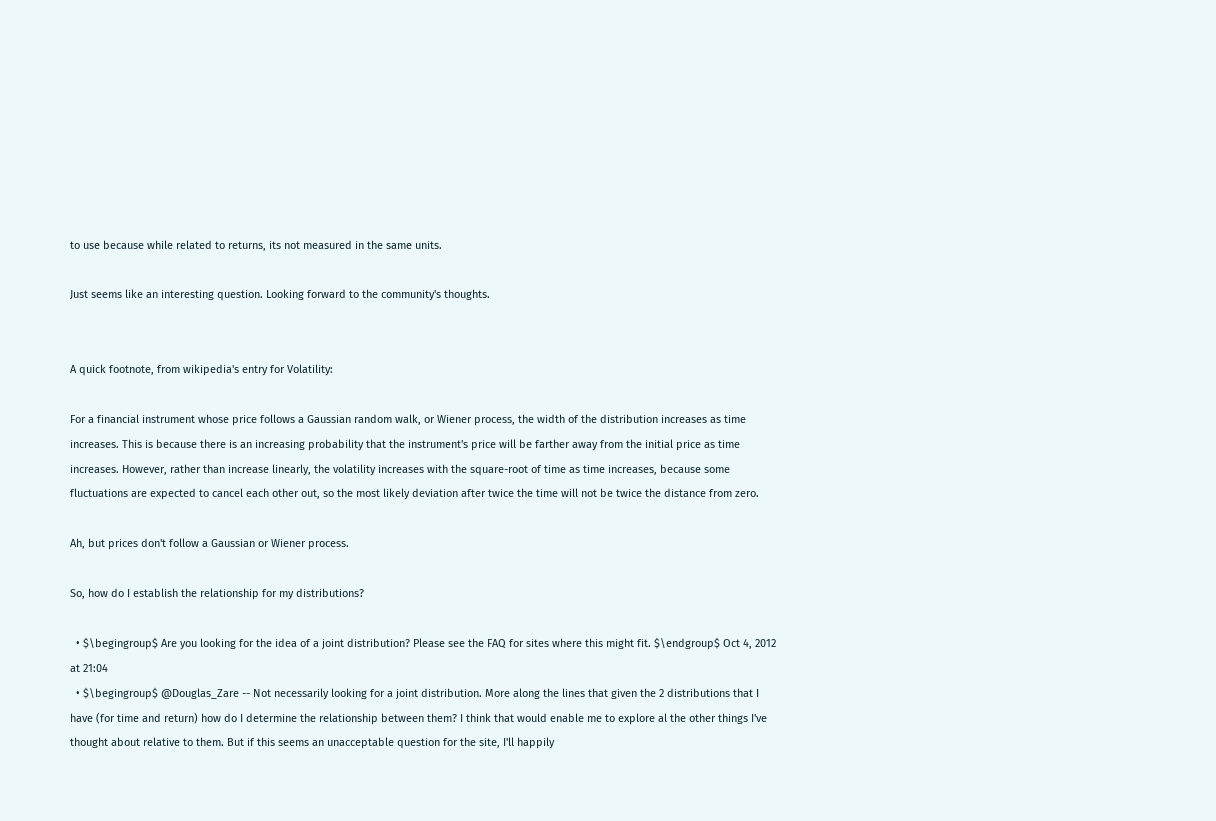to use because while related to returns, its not measured in the same units.

Just seems like an interesting question. Looking forward to the community's thoughts.


A quick footnote, from wikipedia's entry for Volatility:

For a financial instrument whose price follows a Gaussian random walk, or Wiener process, the width of the distribution increases as time increases. This is because there is an increasing probability that the instrument's price will be farther away from the initial price as time increases. However, rather than increase linearly, the volatility increases with the square-root of time as time increases, because some fluctuations are expected to cancel each other out, so the most likely deviation after twice the time will not be twice the distance from zero.

Ah, but prices don't follow a Gaussian or Wiener process.

So, how do I establish the relationship for my distributions?

  • $\begingroup$ Are you looking for the idea of a joint distribution? Please see the FAQ for sites where this might fit. $\endgroup$ Oct 4, 2012 at 21:04
  • $\begingroup$ @Douglas_Zare -- Not necessarily looking for a joint distribution. More along the lines that given the 2 distributions that I have (for time and return) how do I determine the relationship between them? I think that would enable me to explore al the other things I've thought about relative to them. But if this seems an unacceptable question for the site, I'll happily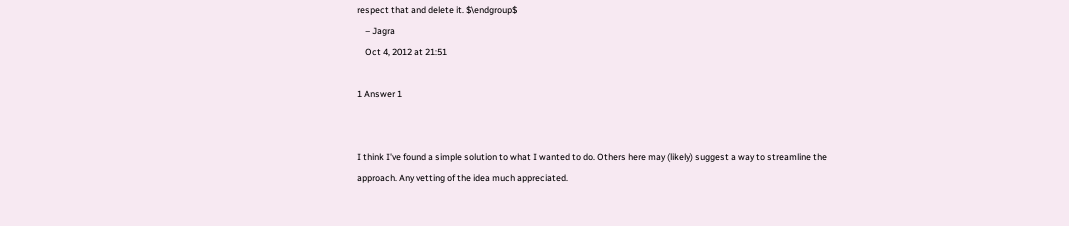respect that and delete it. $\endgroup$
    – Jagra
    Oct 4, 2012 at 21:51

1 Answer 1


I think I've found a simple solution to what I wanted to do. Others here may (likely) suggest a way to streamline the approach. Any vetting of the idea much appreciated.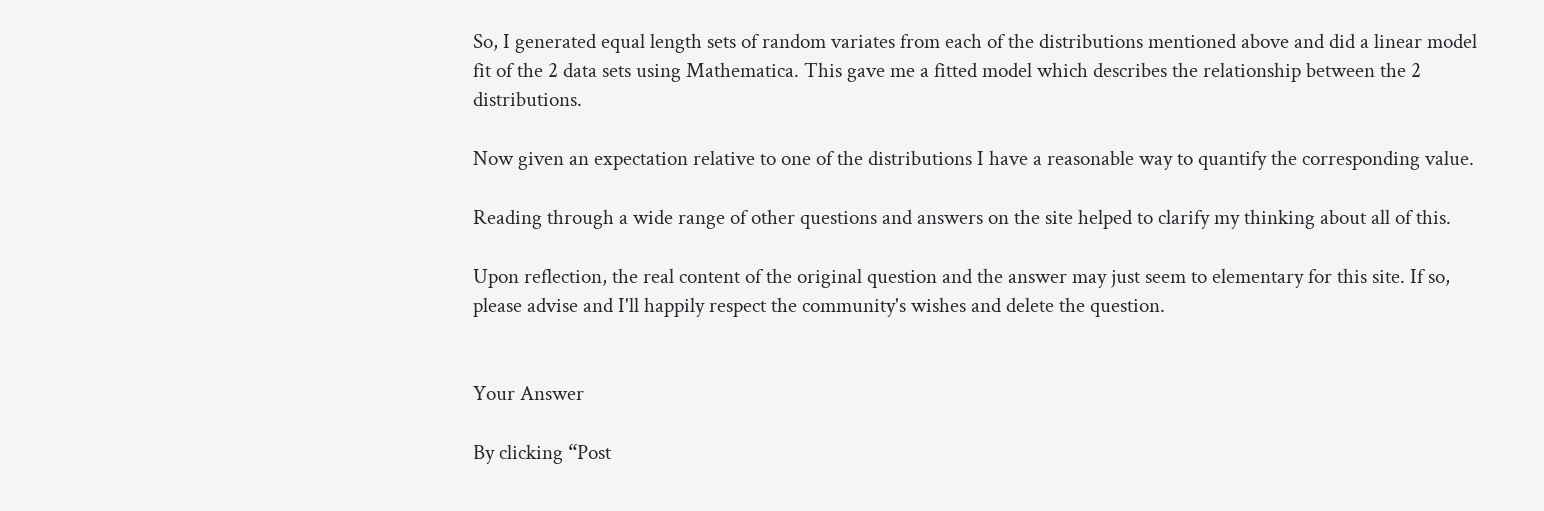So, I generated equal length sets of random variates from each of the distributions mentioned above and did a linear model fit of the 2 data sets using Mathematica. This gave me a fitted model which describes the relationship between the 2 distributions.

Now given an expectation relative to one of the distributions I have a reasonable way to quantify the corresponding value.

Reading through a wide range of other questions and answers on the site helped to clarify my thinking about all of this.

Upon reflection, the real content of the original question and the answer may just seem to elementary for this site. If so, please advise and I'll happily respect the community's wishes and delete the question.


Your Answer

By clicking “Post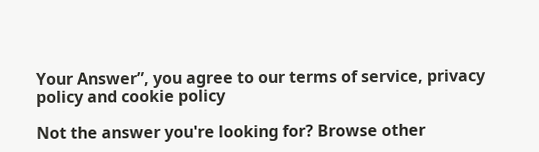Your Answer”, you agree to our terms of service, privacy policy and cookie policy

Not the answer you're looking for? Browse other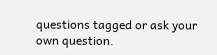questions tagged or ask your own question.